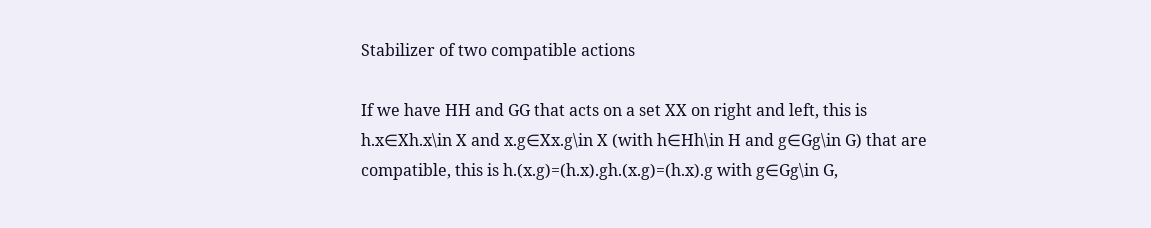Stabilizer of two compatible actions

If we have HH and GG that acts on a set XX on right and left, this is h.x∈Xh.x\in X and x.g∈Xx.g\in X (with h∈Hh\in H and g∈Gg\in G) that are compatible, this is h.(x.g)=(h.x).gh.(x.g)=(h.x).g with g∈Gg\in G,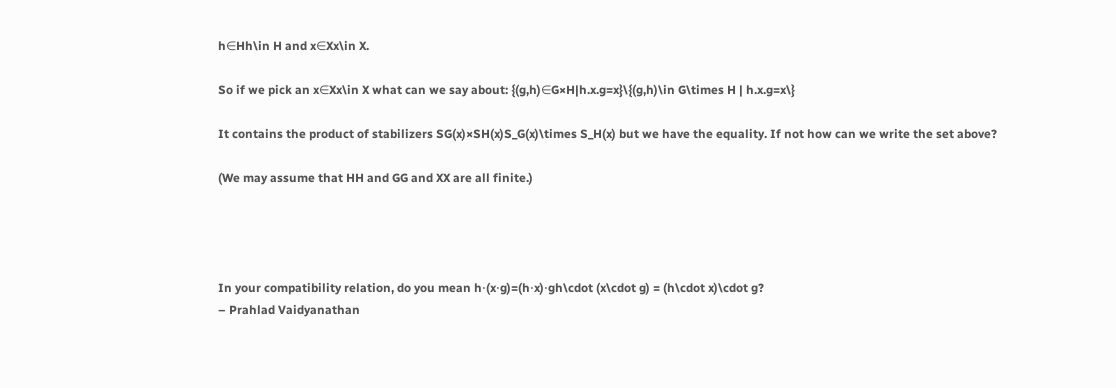h∈Hh\in H and x∈Xx\in X.

So if we pick an x∈Xx\in X what can we say about: {(g,h)∈G×H|h.x.g=x}\{(g,h)\in G\times H | h.x.g=x\}

It contains the product of stabilizers SG(x)×SH(x)S_G(x)\times S_H(x) but we have the equality. If not how can we write the set above?

(We may assume that HH and GG and XX are all finite.)




In your compatibility relation, do you mean h⋅(x⋅g)=(h⋅x)⋅gh\cdot (x\cdot g) = (h\cdot x)\cdot g?
– Prahlad Vaidyanathan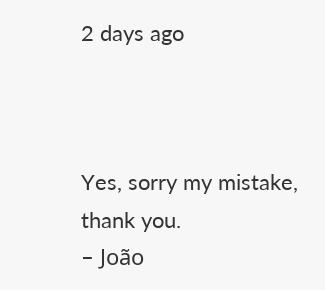2 days ago



Yes, sorry my mistake, thank you.
– João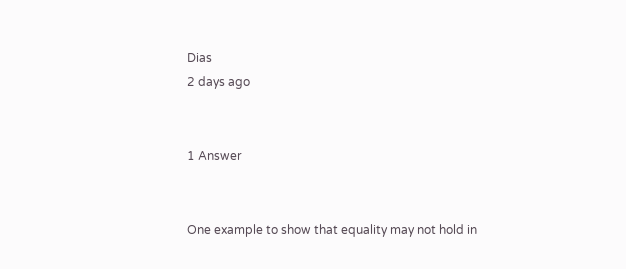Dias
2 days ago


1 Answer


One example to show that equality may not hold in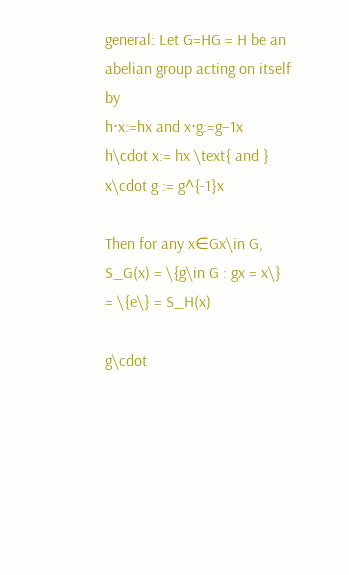general: Let G=HG = H be an abelian group acting on itself by
h⋅x:=hx and x⋅g:=g−1x
h\cdot x:= hx \text{ and } x\cdot g := g^{-1}x

Then for any x∈Gx\in G,
S_G(x) = \{g\in G : gx = x\} = \{e\} = S_H(x)

g\cdot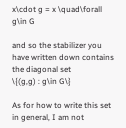x\cdot g = x \quad\forall g\in G

and so the stabilizer you have written down contains the diagonal set
\{(g,g) : g\in G\}

As for how to write this set in general, I am not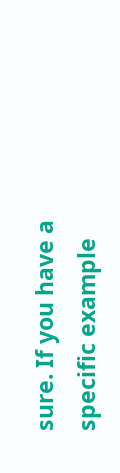sure. If you have a specific example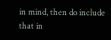in mind, then do include that in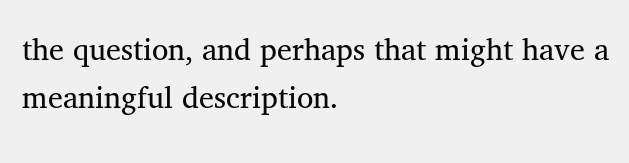the question, and perhaps that might have a meaningful description.